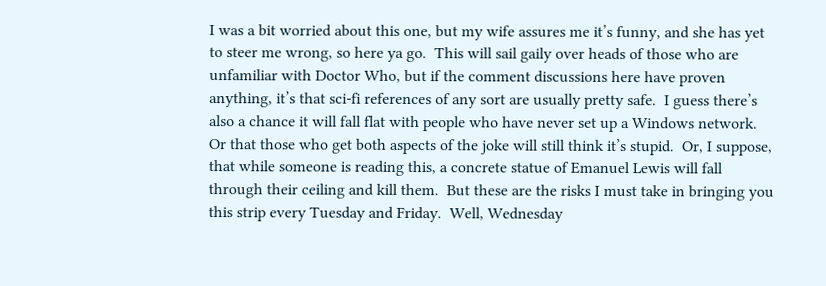I was a bit worried about this one, but my wife assures me it’s funny, and she has yet to steer me wrong, so here ya go.  This will sail gaily over heads of those who are unfamiliar with Doctor Who, but if the comment discussions here have proven anything, it’s that sci-fi references of any sort are usually pretty safe.  I guess there’s also a chance it will fall flat with people who have never set up a Windows network.  Or that those who get both aspects of the joke will still think it’s stupid.  Or, I suppose, that while someone is reading this, a concrete statue of Emanuel Lewis will fall through their ceiling and kill them.  But these are the risks I must take in bringing you this strip every Tuesday and Friday.  Well, Wednesday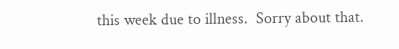this week due to illness.  Sorry about that.